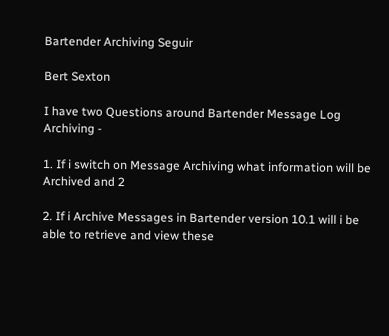Bartender Archiving Seguir

Bert Sexton

I have two Questions around Bartender Message Log Archiving -

1. If i switch on Message Archiving what information will be Archived and 2

2. If i Archive Messages in Bartender version 10.1 will i be able to retrieve and view these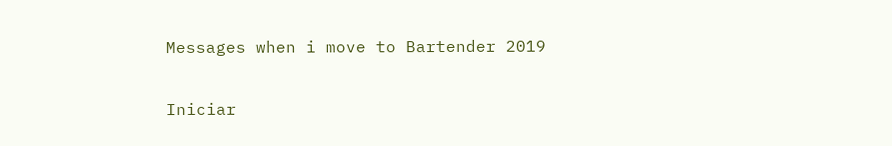Messages when i move to Bartender 2019


Iniciar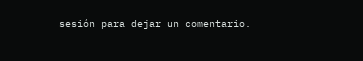sesión para dejar un comentario.